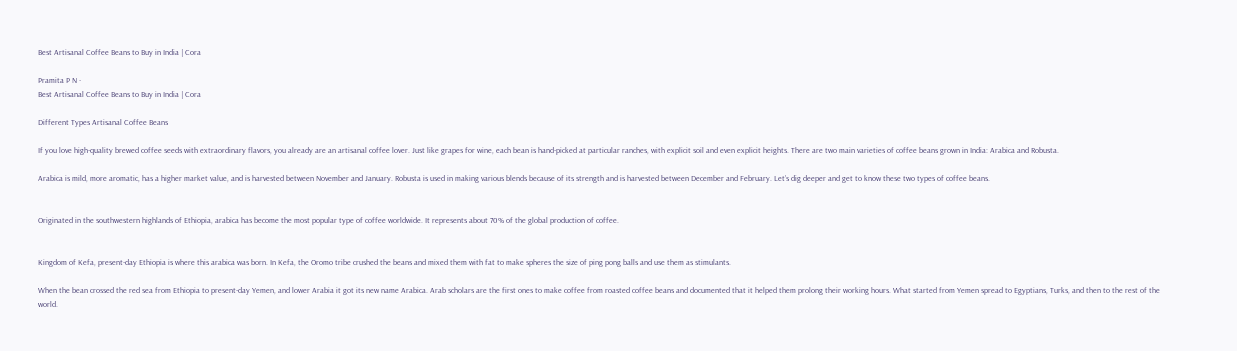Best Artisanal Coffee Beans to Buy in India | Cora

Pramita P N ·
Best Artisanal Coffee Beans to Buy in India | Cora

Different Types Artisanal Coffee Beans

If you love high-quality brewed coffee seeds with extraordinary flavors, you already are an artisanal coffee lover. Just like grapes for wine, each bean is hand-picked at particular ranches, with explicit soil and even explicit heights. There are two main varieties of coffee beans grown in India: Arabica and Robusta.

Arabica is mild, more aromatic, has a higher market value, and is harvested between November and January. Robusta is used in making various blends because of its strength and is harvested between December and February. Let’s dig deeper and get to know these two types of coffee beans.


Originated in the southwestern highlands of Ethiopia, arabica has become the most popular type of coffee worldwide. It represents about 70% of the global production of coffee.


Kingdom of Kefa, present-day Ethiopia is where this arabica was born. In Kefa, the Oromo tribe crushed the beans and mixed them with fat to make spheres the size of ping pong balls and use them as stimulants.

When the bean crossed the red sea from Ethiopia to present-day Yemen, and lower Arabia it got its new name Arabica. Arab scholars are the first ones to make coffee from roasted coffee beans and documented that it helped them prolong their working hours. What started from Yemen spread to Egyptians, Turks, and then to the rest of the world.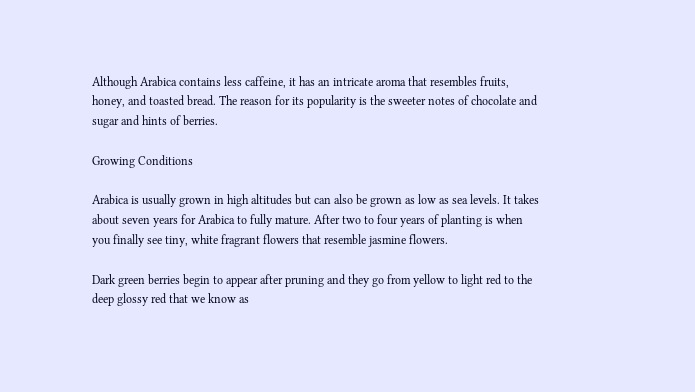Although Arabica contains less caffeine, it has an intricate aroma that resembles fruits, honey, and toasted bread. The reason for its popularity is the sweeter notes of chocolate and sugar and hints of berries.

Growing Conditions

Arabica is usually grown in high altitudes but can also be grown as low as sea levels. It takes about seven years for Arabica to fully mature. After two to four years of planting is when you finally see tiny, white fragrant flowers that resemble jasmine flowers.

Dark green berries begin to appear after pruning and they go from yellow to light red to the deep glossy red that we know as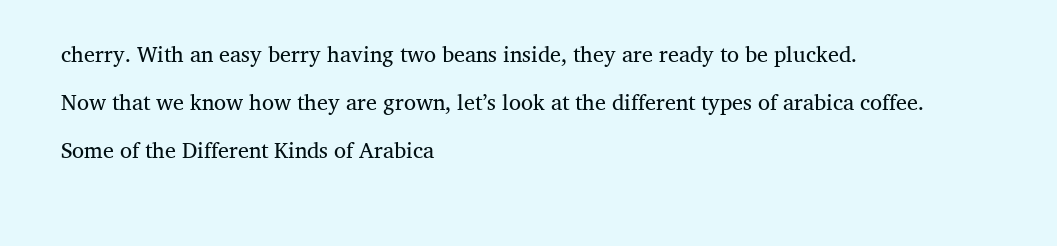cherry. With an easy berry having two beans inside, they are ready to be plucked.

Now that we know how they are grown, let’s look at the different types of arabica coffee.

Some of the Different Kinds of Arabica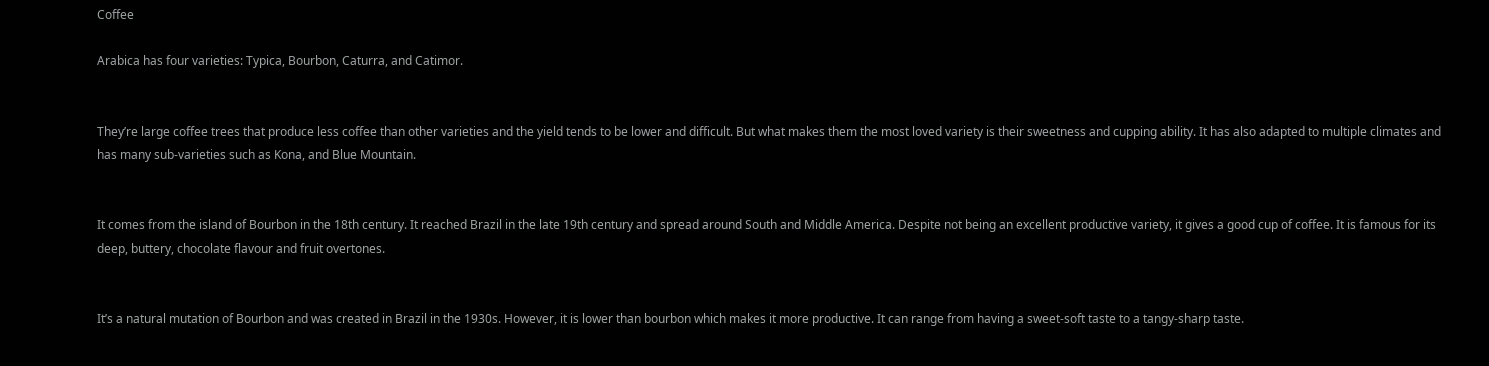Coffee

Arabica has four varieties: Typica, Bourbon, Caturra, and Catimor.


They’re large coffee trees that produce less coffee than other varieties and the yield tends to be lower and difficult. But what makes them the most loved variety is their sweetness and cupping ability. It has also adapted to multiple climates and has many sub-varieties such as Kona, and Blue Mountain.


It comes from the island of Bourbon in the 18th century. It reached Brazil in the late 19th century and spread around South and Middle America. Despite not being an excellent productive variety, it gives a good cup of coffee. It is famous for its deep, buttery, chocolate flavour and fruit overtones.


It’s a natural mutation of Bourbon and was created in Brazil in the 1930s. However, it is lower than bourbon which makes it more productive. It can range from having a sweet-soft taste to a tangy-sharp taste.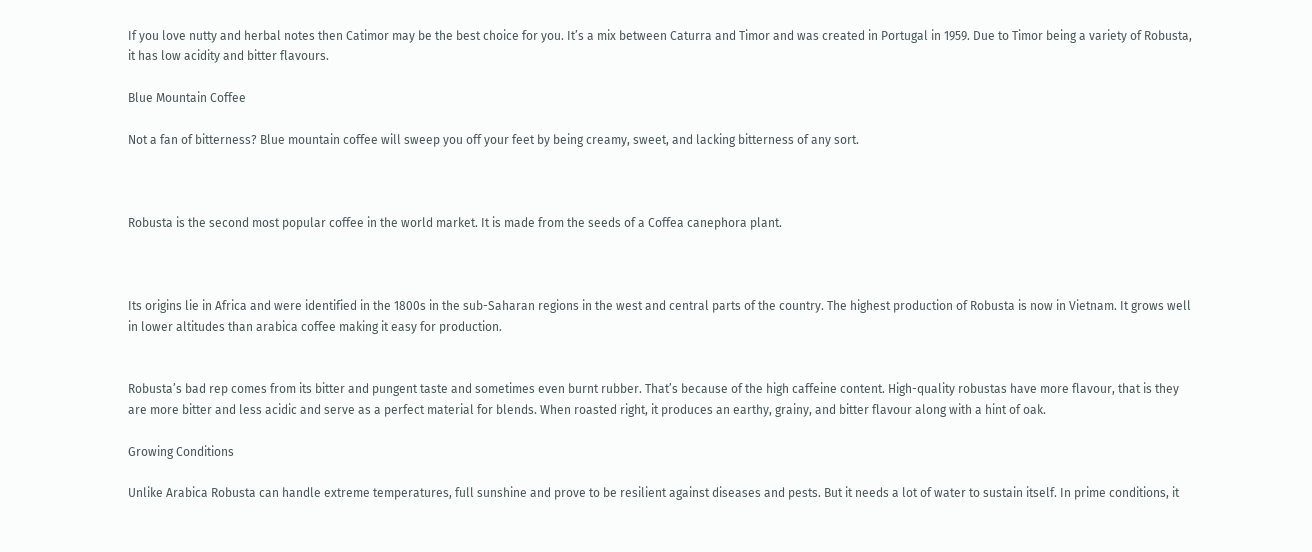If you love nutty and herbal notes then Catimor may be the best choice for you. It’s a mix between Caturra and Timor and was created in Portugal in 1959. Due to Timor being a variety of Robusta, it has low acidity and bitter flavours.

Blue Mountain Coffee

Not a fan of bitterness? Blue mountain coffee will sweep you off your feet by being creamy, sweet, and lacking bitterness of any sort.



Robusta is the second most popular coffee in the world market. It is made from the seeds of a Coffea canephora plant.



Its origins lie in Africa and were identified in the 1800s in the sub-Saharan regions in the west and central parts of the country. The highest production of Robusta is now in Vietnam. It grows well in lower altitudes than arabica coffee making it easy for production.


Robusta’s bad rep comes from its bitter and pungent taste and sometimes even burnt rubber. That’s because of the high caffeine content. High-quality robustas have more flavour, that is they are more bitter and less acidic and serve as a perfect material for blends. When roasted right, it produces an earthy, grainy, and bitter flavour along with a hint of oak.

Growing Conditions

Unlike Arabica Robusta can handle extreme temperatures, full sunshine and prove to be resilient against diseases and pests. But it needs a lot of water to sustain itself. In prime conditions, it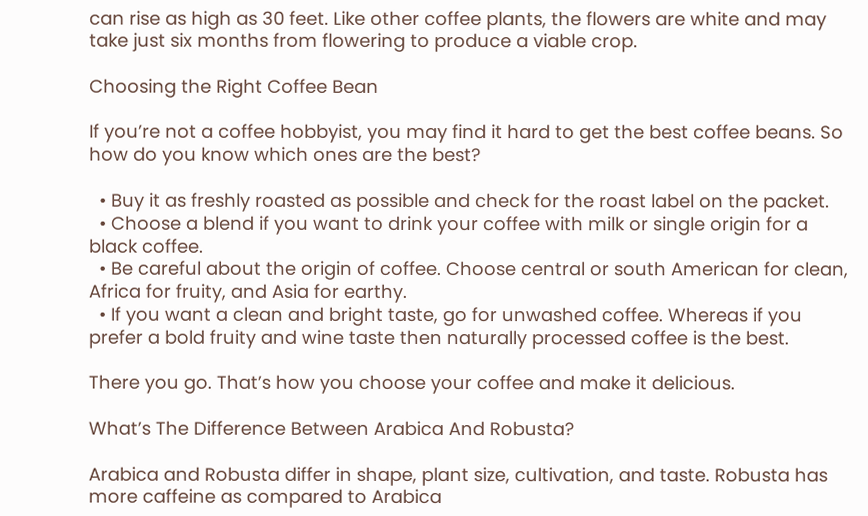can rise as high as 30 feet. Like other coffee plants, the flowers are white and may take just six months from flowering to produce a viable crop.

Choosing the Right Coffee Bean

If you’re not a coffee hobbyist, you may find it hard to get the best coffee beans. So how do you know which ones are the best?

  • Buy it as freshly roasted as possible and check for the roast label on the packet.
  • Choose a blend if you want to drink your coffee with milk or single origin for a black coffee.
  • Be careful about the origin of coffee. Choose central or south American for clean, Africa for fruity, and Asia for earthy.
  • If you want a clean and bright taste, go for unwashed coffee. Whereas if you prefer a bold fruity and wine taste then naturally processed coffee is the best.

There you go. That’s how you choose your coffee and make it delicious.

What’s The Difference Between Arabica And Robusta?

Arabica and Robusta differ in shape, plant size, cultivation, and taste. Robusta has more caffeine as compared to Arabica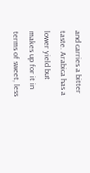and carries a bitter taste. Arabica has a lower yield but makes up for it in terms of sweet, less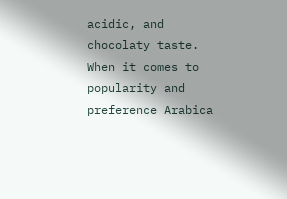acidic, and chocolaty taste. When it comes to popularity and preference Arabica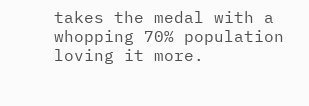takes the medal with a whopping 70% population loving it more.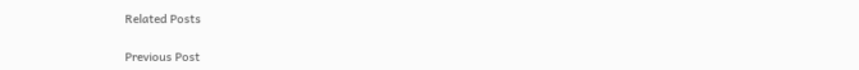Related Posts

Previous Post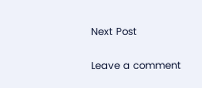Next Post

Leave a comment